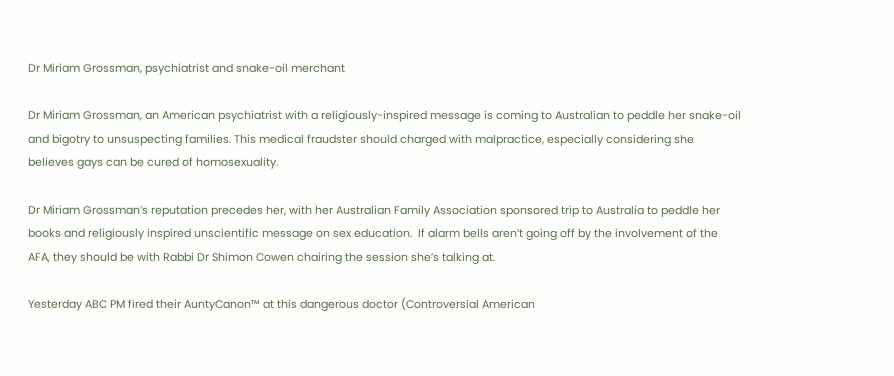Dr Miriam Grossman, psychiatrist and snake-oil merchant

Dr Miriam Grossman, an American psychiatrist with a religiously-inspired message is coming to Australian to peddle her snake-oil and bigotry to unsuspecting families. This medical fraudster should charged with malpractice, especially considering she believes gays can be cured of homosexuality.

Dr Miriam Grossman’s reputation precedes her, with her Australian Family Association sponsored trip to Australia to peddle her books and religiously inspired unscientific message on sex education.  If alarm bells aren’t going off by the involvement of the AFA, they should be with Rabbi Dr Shimon Cowen chairing the session she’s talking at.

Yesterday ABC PM fired their AuntyCanon™ at this dangerous doctor (Controversial American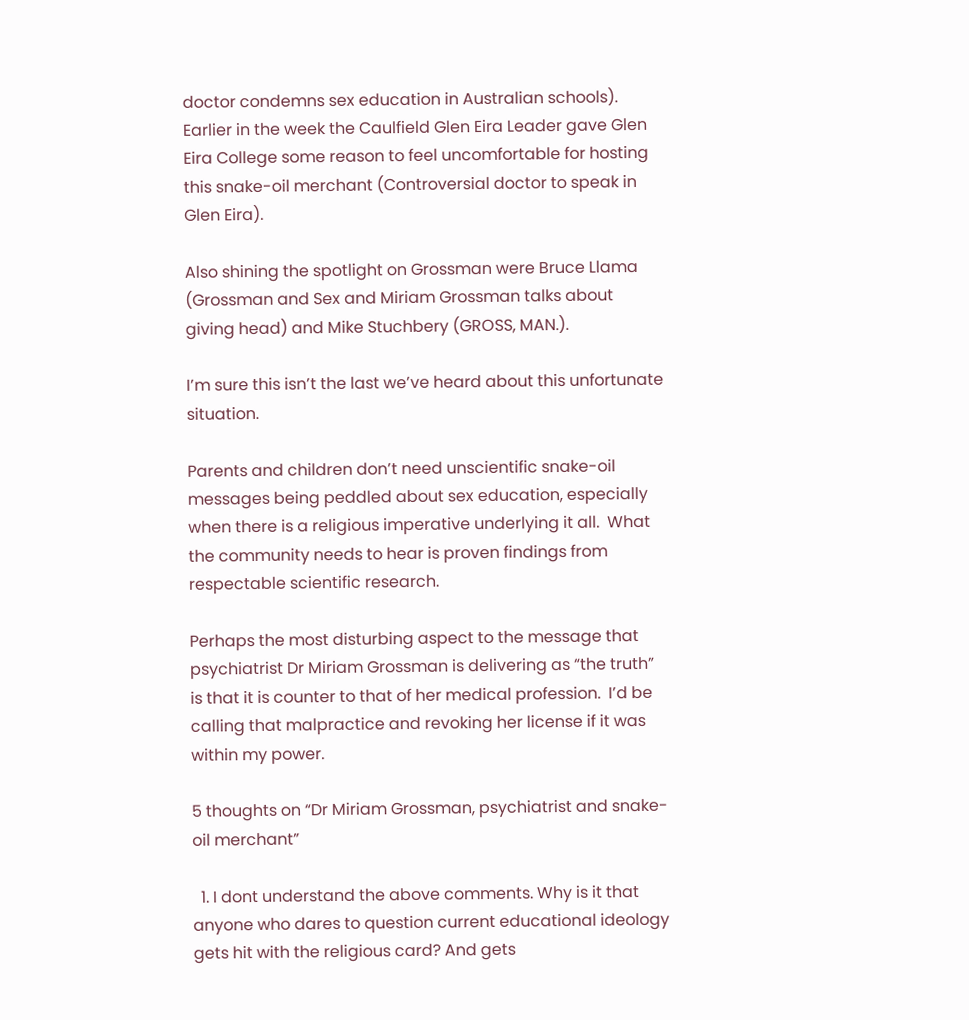doctor condemns sex education in Australian schools).  Earlier in the week the Caulfield Glen Eira Leader gave Glen Eira College some reason to feel uncomfortable for hosting this snake-oil merchant (Controversial doctor to speak in Glen Eira).

Also shining the spotlight on Grossman were Bruce Llama (Grossman and Sex and Miriam Grossman talks about giving head) and Mike Stuchbery (GROSS, MAN.).

I’m sure this isn’t the last we’ve heard about this unfortunate situation.

Parents and children don’t need unscientific snake-oil messages being peddled about sex education, especially when there is a religious imperative underlying it all.  What the community needs to hear is proven findings from respectable scientific research.

Perhaps the most disturbing aspect to the message that psychiatrist Dr Miriam Grossman is delivering as “the truth” is that it is counter to that of her medical profession.  I’d be calling that malpractice and revoking her license if it was within my power.

5 thoughts on “Dr Miriam Grossman, psychiatrist and snake-oil merchant”

  1. I dont understand the above comments. Why is it that anyone who dares to question current educational ideology gets hit with the religious card? And gets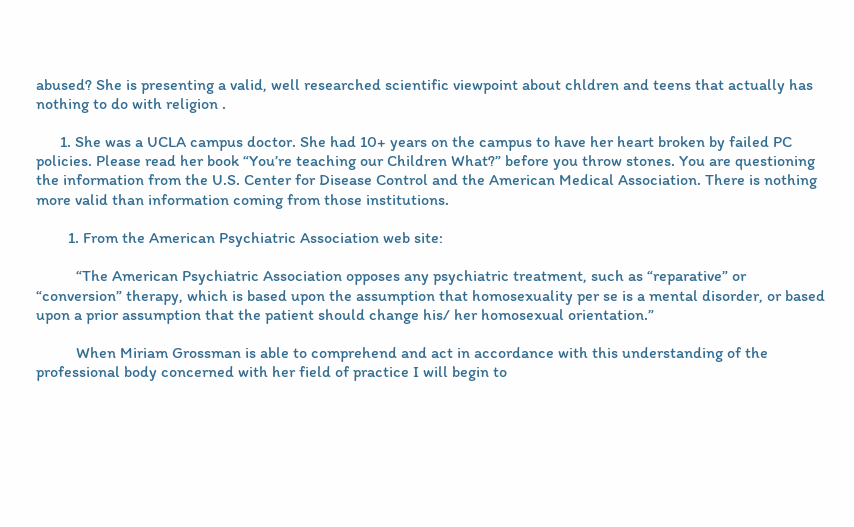abused? She is presenting a valid, well researched scientific viewpoint about chldren and teens that actually has nothing to do with religion .

      1. She was a UCLA campus doctor. She had 10+ years on the campus to have her heart broken by failed PC policies. Please read her book “You’re teaching our Children What?” before you throw stones. You are questioning the information from the U.S. Center for Disease Control and the American Medical Association. There is nothing more valid than information coming from those institutions.

        1. From the American Psychiatric Association web site:

          “The American Psychiatric Association opposes any psychiatric treatment, such as “reparative” or “conversion” therapy, which is based upon the assumption that homosexuality per se is a mental disorder, or based upon a prior assumption that the patient should change his/ her homosexual orientation.”

          When Miriam Grossman is able to comprehend and act in accordance with this understanding of the professional body concerned with her field of practice I will begin to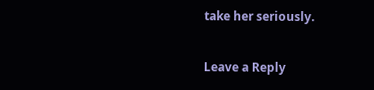take her seriously.

Leave a Reply